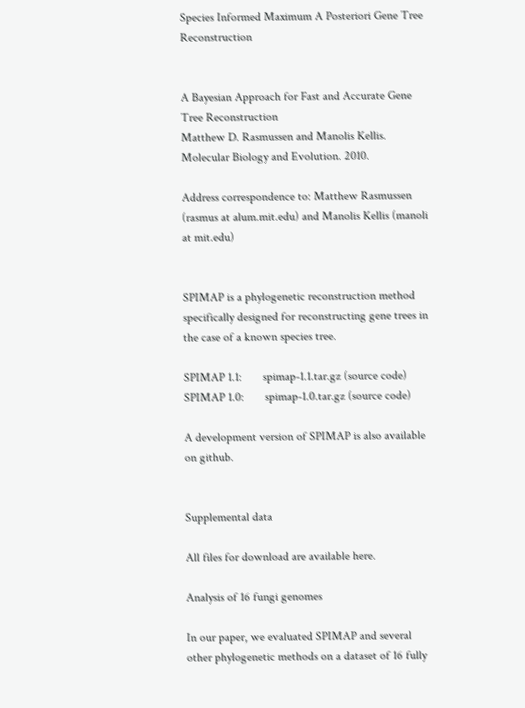Species Informed Maximum A Posteriori Gene Tree Reconstruction


A Bayesian Approach for Fast and Accurate Gene Tree Reconstruction
Matthew D. Rasmussen and Manolis Kellis.
Molecular Biology and Evolution. 2010.

Address correspondence to: Matthew Rasmussen (rasmus at alum.mit.edu) and Manolis Kellis (manoli at mit.edu)


SPIMAP is a phylogenetic reconstruction method specifically designed for reconstructing gene trees in the case of a known species tree.

SPIMAP 1.1:       spimap-1.1.tar.gz (source code)
SPIMAP 1.0:       spimap-1.0.tar.gz (source code)

A development version of SPIMAP is also available on github.


Supplemental data

All files for download are available here.

Analysis of 16 fungi genomes

In our paper, we evaluated SPIMAP and several other phylogenetic methods on a dataset of 16 fully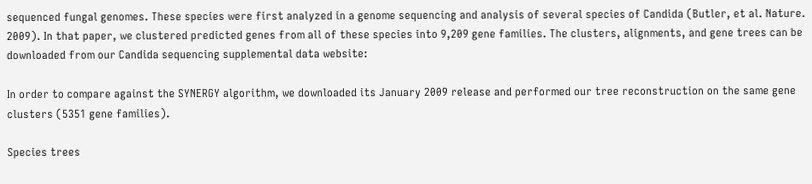sequenced fungal genomes. These species were first analyzed in a genome sequencing and analysis of several species of Candida (Butler, et al. Nature. 2009). In that paper, we clustered predicted genes from all of these species into 9,209 gene families. The clusters, alignments, and gene trees can be downloaded from our Candida sequencing supplemental data website:

In order to compare against the SYNERGY algorithm, we downloaded its January 2009 release and performed our tree reconstruction on the same gene clusters (5351 gene families).

Species trees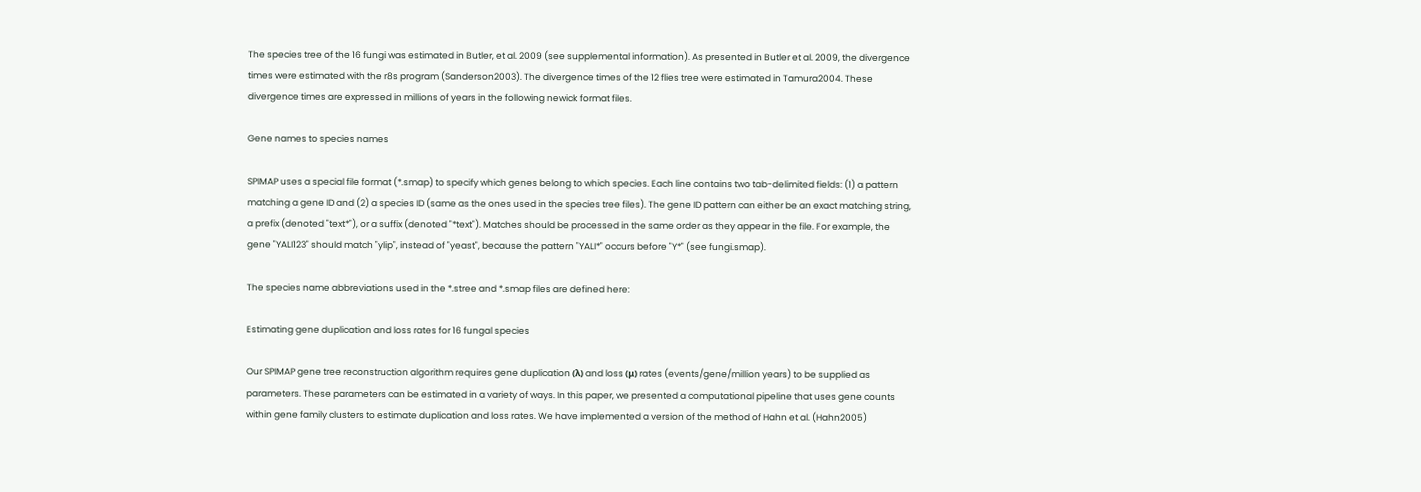The species tree of the 16 fungi was estimated in Butler, et al. 2009 (see supplemental information). As presented in Butler et al. 2009, the divergence times were estimated with the r8s program (Sanderson2003). The divergence times of the 12 flies tree were estimated in Tamura2004. These divergence times are expressed in millions of years in the following newick format files.

Gene names to species names

SPIMAP uses a special file format (*.smap) to specify which genes belong to which species. Each line contains two tab-delimited fields: (1) a pattern matching a gene ID and (2) a species ID (same as the ones used in the species tree files). The gene ID pattern can either be an exact matching string, a prefix (denoted "text*"), or a suffix (denoted "*text"). Matches should be processed in the same order as they appear in the file. For example, the gene "YALI123" should match "ylip", instead of "yeast", because the pattern "YALI*" occurs before "Y*" (see fungi.smap).

The species name abbreviations used in the *.stree and *.smap files are defined here:

Estimating gene duplication and loss rates for 16 fungal species

Our SPIMAP gene tree reconstruction algorithm requires gene duplication (λ) and loss (μ) rates (events/gene/million years) to be supplied as parameters. These parameters can be estimated in a variety of ways. In this paper, we presented a computational pipeline that uses gene counts within gene family clusters to estimate duplication and loss rates. We have implemented a version of the method of Hahn et al. (Hahn2005)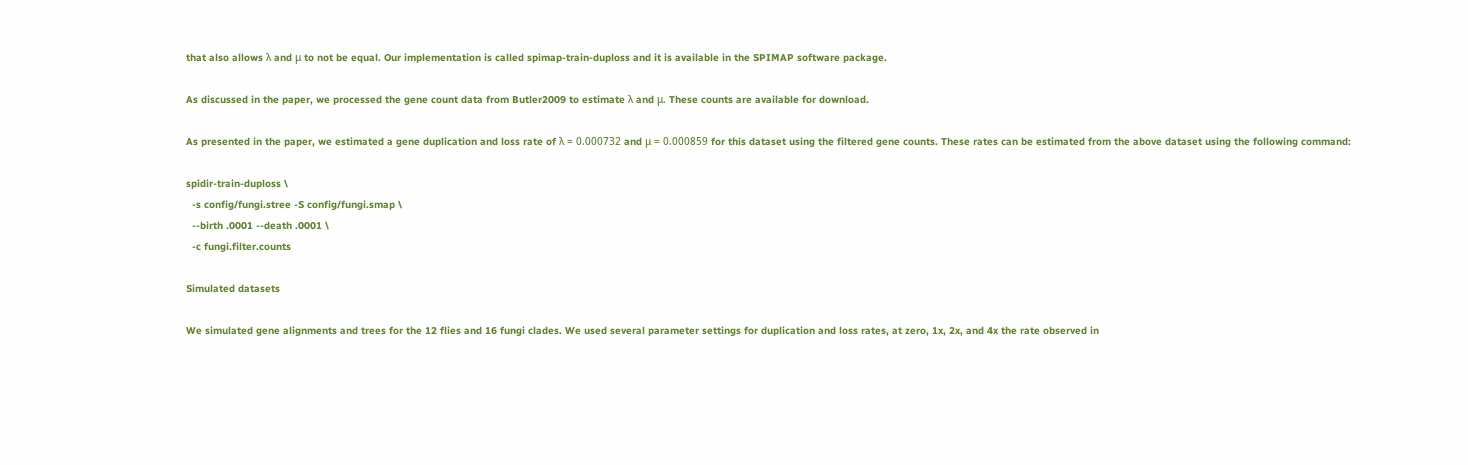that also allows λ and μ to not be equal. Our implementation is called spimap-train-duploss and it is available in the SPIMAP software package.

As discussed in the paper, we processed the gene count data from Butler2009 to estimate λ and μ. These counts are available for download.

As presented in the paper, we estimated a gene duplication and loss rate of λ = 0.000732 and μ = 0.000859 for this dataset using the filtered gene counts. These rates can be estimated from the above dataset using the following command:

spidir-train-duploss \
  -s config/fungi.stree -S config/fungi.smap \
  --birth .0001 --death .0001 \
  -c fungi.filter.counts

Simulated datasets

We simulated gene alignments and trees for the 12 flies and 16 fungi clades. We used several parameter settings for duplication and loss rates, at zero, 1x, 2x, and 4x the rate observed in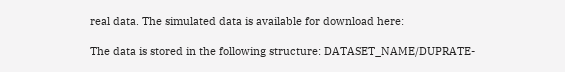real data. The simulated data is available for download here:

The data is stored in the following structure: DATASET_NAME/DUPRATE-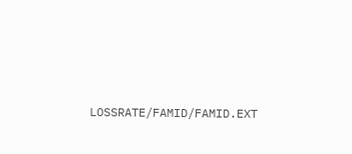LOSSRATE/FAMID/FAMID.EXT